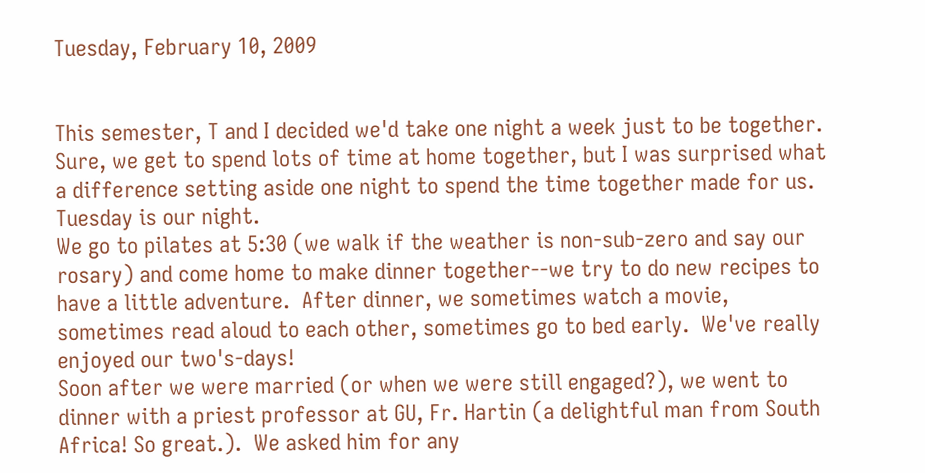Tuesday, February 10, 2009


This semester, T and I decided we'd take one night a week just to be together. Sure, we get to spend lots of time at home together, but I was surprised what a difference setting aside one night to spend the time together made for us. Tuesday is our night.
We go to pilates at 5:30 (we walk if the weather is non-sub-zero and say our rosary) and come home to make dinner together--we try to do new recipes to have a little adventure.  After dinner, we sometimes watch a movie, sometimes read aloud to each other, sometimes go to bed early.  We've really enjoyed our two's-days!
Soon after we were married (or when we were still engaged?), we went to dinner with a priest professor at GU, Fr. Hartin (a delightful man from South Africa! So great.).  We asked him for any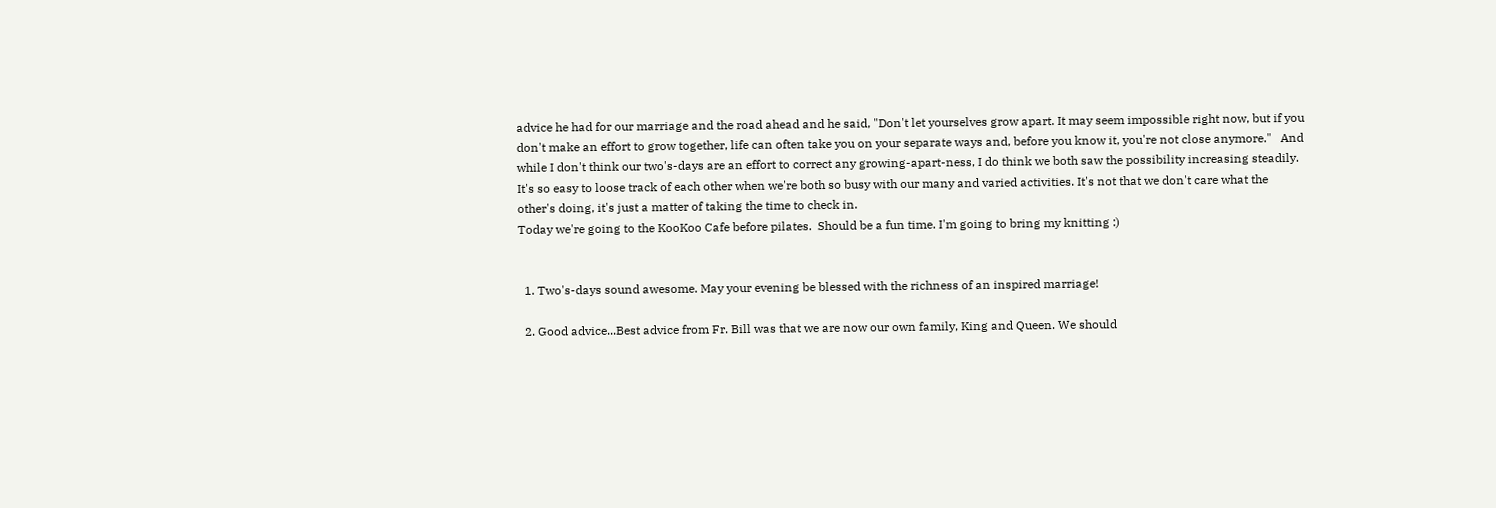advice he had for our marriage and the road ahead and he said, "Don't let yourselves grow apart. It may seem impossible right now, but if you don't make an effort to grow together, life can often take you on your separate ways and, before you know it, you're not close anymore."   And while I don't think our two's-days are an effort to correct any growing-apart-ness, I do think we both saw the possibility increasing steadily.  It's so easy to loose track of each other when we're both so busy with our many and varied activities. It's not that we don't care what the other's doing, it's just a matter of taking the time to check in.
Today we're going to the KooKoo Cafe before pilates.  Should be a fun time. I'm going to bring my knitting :)


  1. Two's-days sound awesome. May your evening be blessed with the richness of an inspired marriage!

  2. Good advice...Best advice from Fr. Bill was that we are now our own family, King and Queen. We should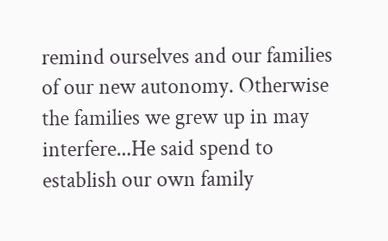remind ourselves and our families of our new autonomy. Otherwise the families we grew up in may interfere...He said spend to establish our own family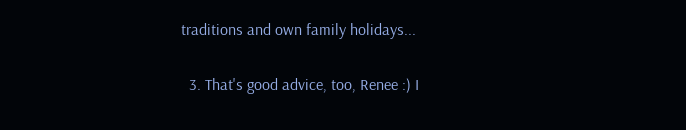traditions and own family holidays...

  3. That's good advice, too, Renee :) I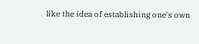like the idea of establishing one's own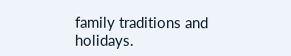family traditions and holidays.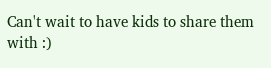Can't wait to have kids to share them with :)